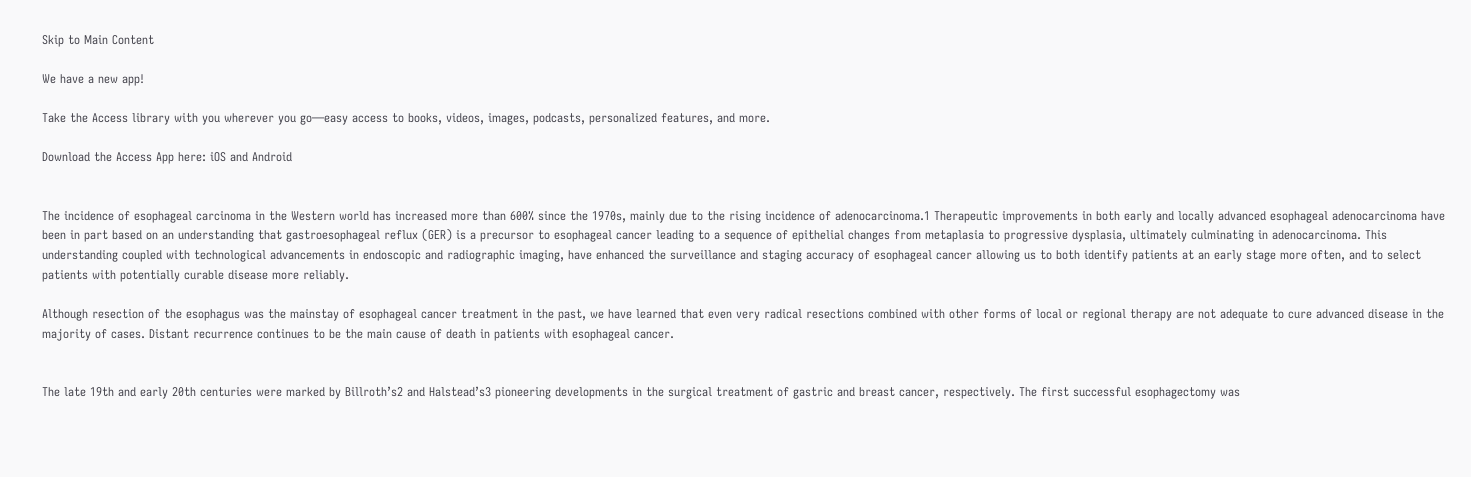Skip to Main Content

We have a new app!

Take the Access library with you wherever you go—easy access to books, videos, images, podcasts, personalized features, and more.

Download the Access App here: iOS and Android


The incidence of esophageal carcinoma in the Western world has increased more than 600% since the 1970s, mainly due to the rising incidence of adenocarcinoma.1 Therapeutic improvements in both early and locally advanced esophageal adenocarcinoma have been in part based on an understanding that gastroesophageal reflux (GER) is a precursor to esophageal cancer leading to a sequence of epithelial changes from metaplasia to progressive dysplasia, ultimately culminating in adenocarcinoma. This understanding coupled with technological advancements in endoscopic and radiographic imaging, have enhanced the surveillance and staging accuracy of esophageal cancer allowing us to both identify patients at an early stage more often, and to select patients with potentially curable disease more reliably.

Although resection of the esophagus was the mainstay of esophageal cancer treatment in the past, we have learned that even very radical resections combined with other forms of local or regional therapy are not adequate to cure advanced disease in the majority of cases. Distant recurrence continues to be the main cause of death in patients with esophageal cancer.


The late 19th and early 20th centuries were marked by Billroth’s2 and Halstead’s3 pioneering developments in the surgical treatment of gastric and breast cancer, respectively. The first successful esophagectomy was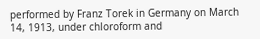performed by Franz Torek in Germany on March 14, 1913, under chloroform and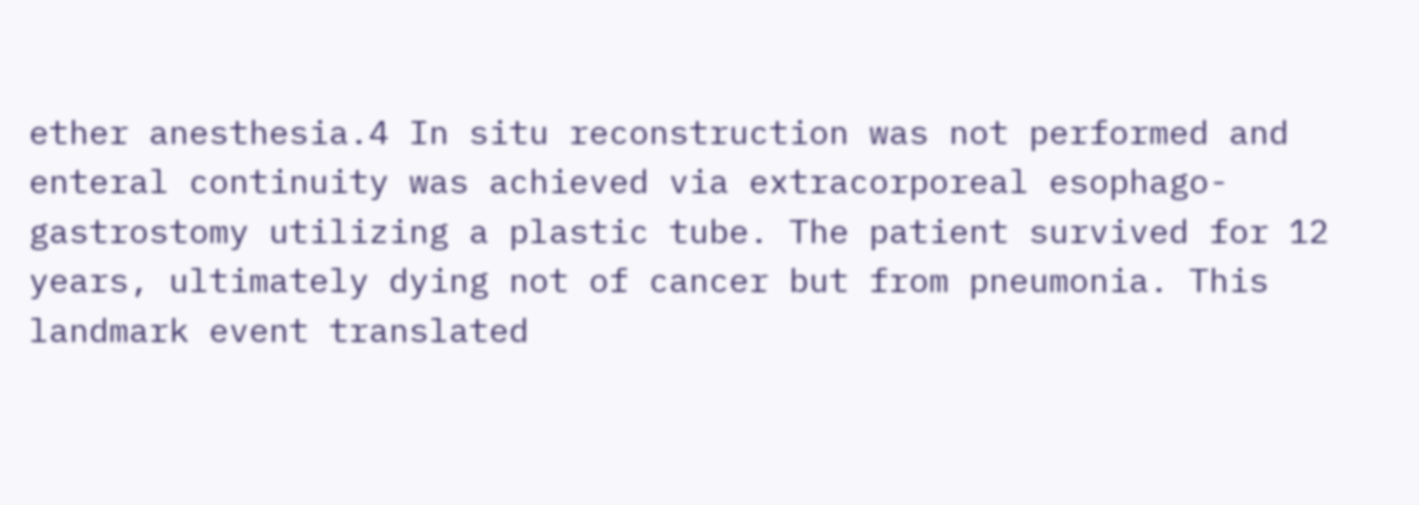ether anesthesia.4 In situ reconstruction was not performed and enteral continuity was achieved via extracorporeal esophago-gastrostomy utilizing a plastic tube. The patient survived for 12 years, ultimately dying not of cancer but from pneumonia. This landmark event translated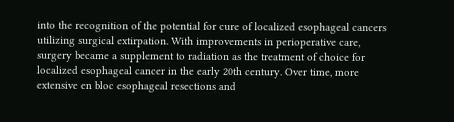into the recognition of the potential for cure of localized esophageal cancers utilizing surgical extirpation. With improvements in perioperative care, surgery became a supplement to radiation as the treatment of choice for localized esophageal cancer in the early 20th century. Over time, more extensive en bloc esophageal resections and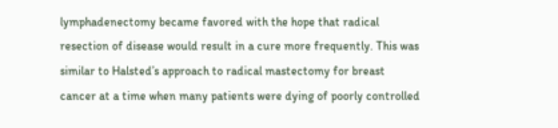lymphadenectomy became favored with the hope that radical resection of disease would result in a cure more frequently. This was similar to Halsted’s approach to radical mastectomy for breast cancer at a time when many patients were dying of poorly controlled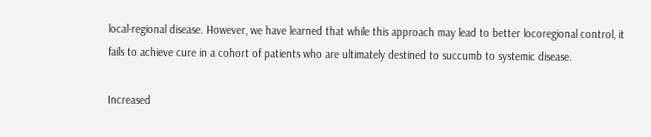local-regional disease. However, we have learned that while this approach may lead to better locoregional control, it fails to achieve cure in a cohort of patients who are ultimately destined to succumb to systemic disease.

Increased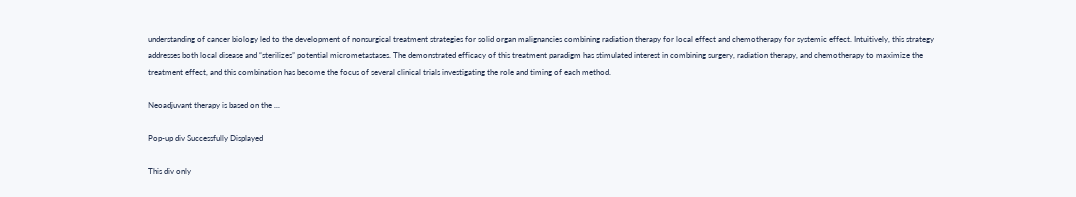understanding of cancer biology led to the development of nonsurgical treatment strategies for solid organ malignancies combining radiation therapy for local effect and chemotherapy for systemic effect. Intuitively, this strategy addresses both local disease and “sterilizes” potential micrometastases. The demonstrated efficacy of this treatment paradigm has stimulated interest in combining surgery, radiation therapy, and chemotherapy to maximize the treatment effect, and this combination has become the focus of several clinical trials investigating the role and timing of each method.

Neoadjuvant therapy is based on the ...

Pop-up div Successfully Displayed

This div only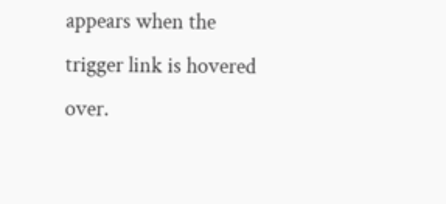appears when the trigger link is hovered over.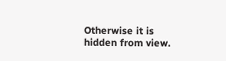Otherwise it is hidden from view.